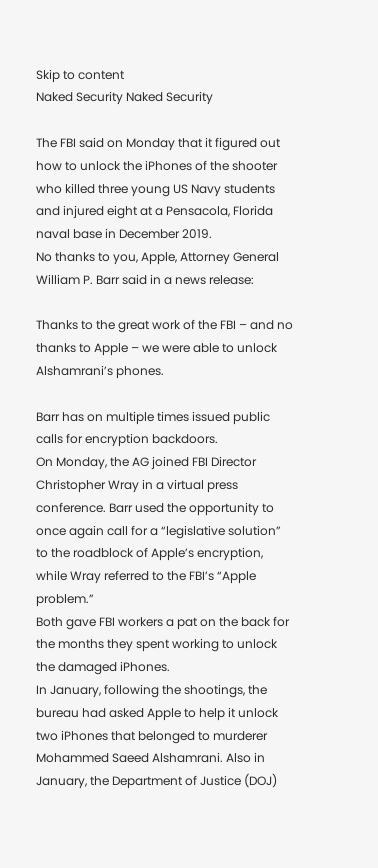Skip to content
Naked Security Naked Security

The FBI said on Monday that it figured out how to unlock the iPhones of the shooter who killed three young US Navy students and injured eight at a Pensacola, Florida naval base in December 2019.
No thanks to you, Apple, Attorney General William P. Barr said in a news release:

Thanks to the great work of the FBI – and no thanks to Apple – we were able to unlock Alshamrani’s phones.

Barr has on multiple times issued public calls for encryption backdoors.
On Monday, the AG joined FBI Director Christopher Wray in a virtual press conference. Barr used the opportunity to once again call for a “legislative solution” to the roadblock of Apple’s encryption, while Wray referred to the FBI’s “Apple problem.”
Both gave FBI workers a pat on the back for the months they spent working to unlock the damaged iPhones.
In January, following the shootings, the bureau had asked Apple to help it unlock two iPhones that belonged to murderer Mohammed Saeed Alshamrani. Also in January, the Department of Justice (DOJ)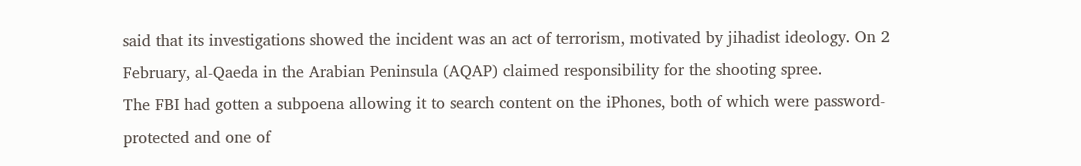said that its investigations showed the incident was an act of terrorism, motivated by jihadist ideology. On 2 February, al-Qaeda in the Arabian Peninsula (AQAP) claimed responsibility for the shooting spree.
The FBI had gotten a subpoena allowing it to search content on the iPhones, both of which were password-protected and one of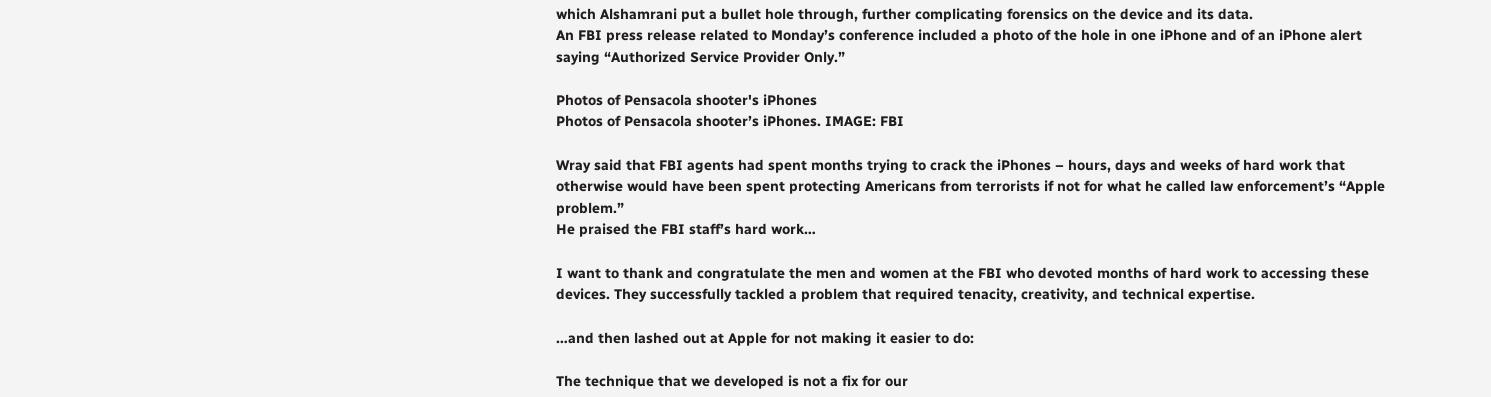which Alshamrani put a bullet hole through, further complicating forensics on the device and its data.
An FBI press release related to Monday’s conference included a photo of the hole in one iPhone and of an iPhone alert saying “Authorized Service Provider Only.”

Photos of Pensacola shooter's iPhones
Photos of Pensacola shooter’s iPhones. IMAGE: FBI

Wray said that FBI agents had spent months trying to crack the iPhones – hours, days and weeks of hard work that otherwise would have been spent protecting Americans from terrorists if not for what he called law enforcement’s “Apple problem.”
He praised the FBI staff’s hard work…

I want to thank and congratulate the men and women at the FBI who devoted months of hard work to accessing these devices. They successfully tackled a problem that required tenacity, creativity, and technical expertise.

…and then lashed out at Apple for not making it easier to do:

The technique that we developed is not a fix for our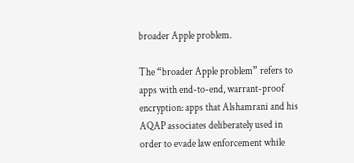broader Apple problem.

The “broader Apple problem” refers to apps with end-to-end, warrant-proof encryption: apps that Alshamrani and his AQAP associates deliberately used in order to evade law enforcement while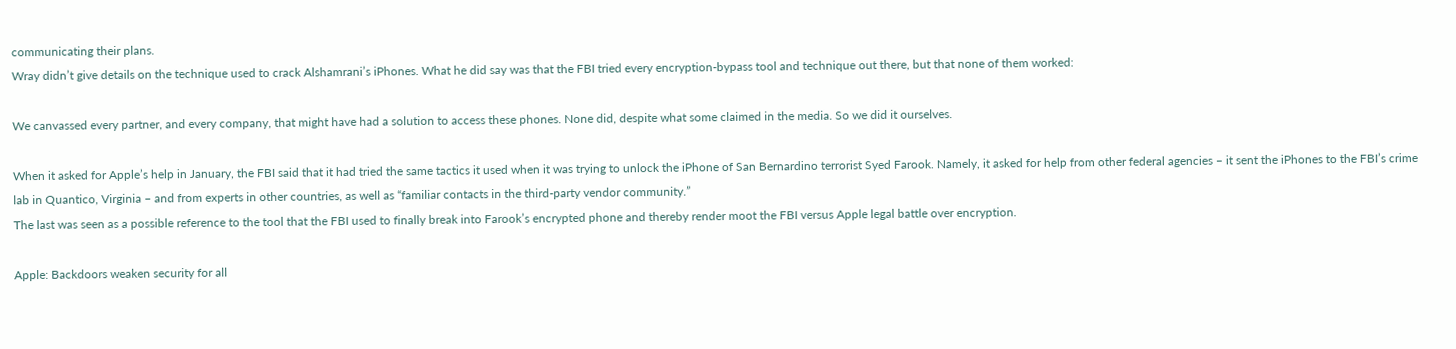communicating their plans.
Wray didn’t give details on the technique used to crack Alshamrani’s iPhones. What he did say was that the FBI tried every encryption-bypass tool and technique out there, but that none of them worked:

We canvassed every partner, and every company, that might have had a solution to access these phones. None did, despite what some claimed in the media. So we did it ourselves.

When it asked for Apple’s help in January, the FBI said that it had tried the same tactics it used when it was trying to unlock the iPhone of San Bernardino terrorist Syed Farook. Namely, it asked for help from other federal agencies – it sent the iPhones to the FBI’s crime lab in Quantico, Virginia – and from experts in other countries, as well as “familiar contacts in the third-party vendor community.”
The last was seen as a possible reference to the tool that the FBI used to finally break into Farook’s encrypted phone and thereby render moot the FBI versus Apple legal battle over encryption.

Apple: Backdoors weaken security for all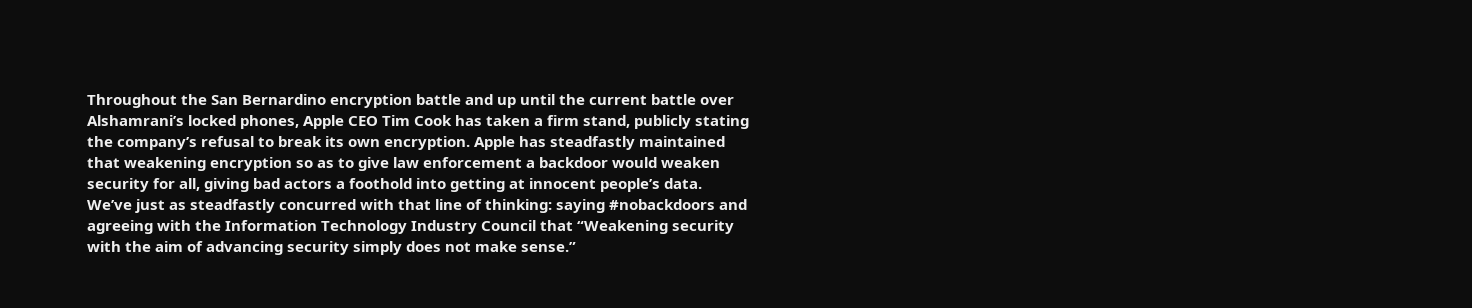Throughout the San Bernardino encryption battle and up until the current battle over Alshamrani’s locked phones, Apple CEO Tim Cook has taken a firm stand, publicly stating the company’s refusal to break its own encryption. Apple has steadfastly maintained that weakening encryption so as to give law enforcement a backdoor would weaken security for all, giving bad actors a foothold into getting at innocent people’s data.
We’ve just as steadfastly concurred with that line of thinking: saying #nobackdoors and agreeing with the Information Technology Industry Council that “Weakening security with the aim of advancing security simply does not make sense.”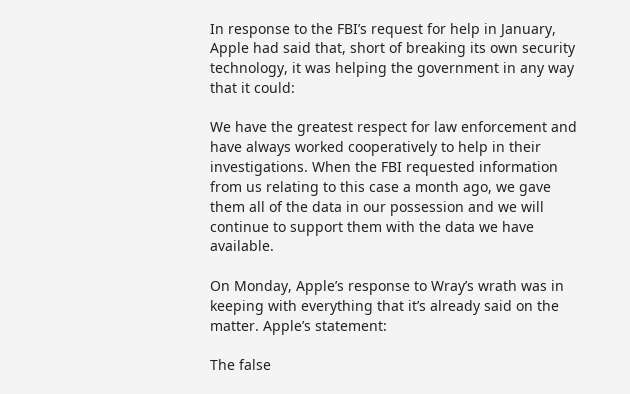In response to the FBI’s request for help in January, Apple had said that, short of breaking its own security technology, it was helping the government in any way that it could:

We have the greatest respect for law enforcement and have always worked cooperatively to help in their investigations. When the FBI requested information from us relating to this case a month ago, we gave them all of the data in our possession and we will continue to support them with the data we have available.

On Monday, Apple’s response to Wray’s wrath was in keeping with everything that it’s already said on the matter. Apple’s statement:

The false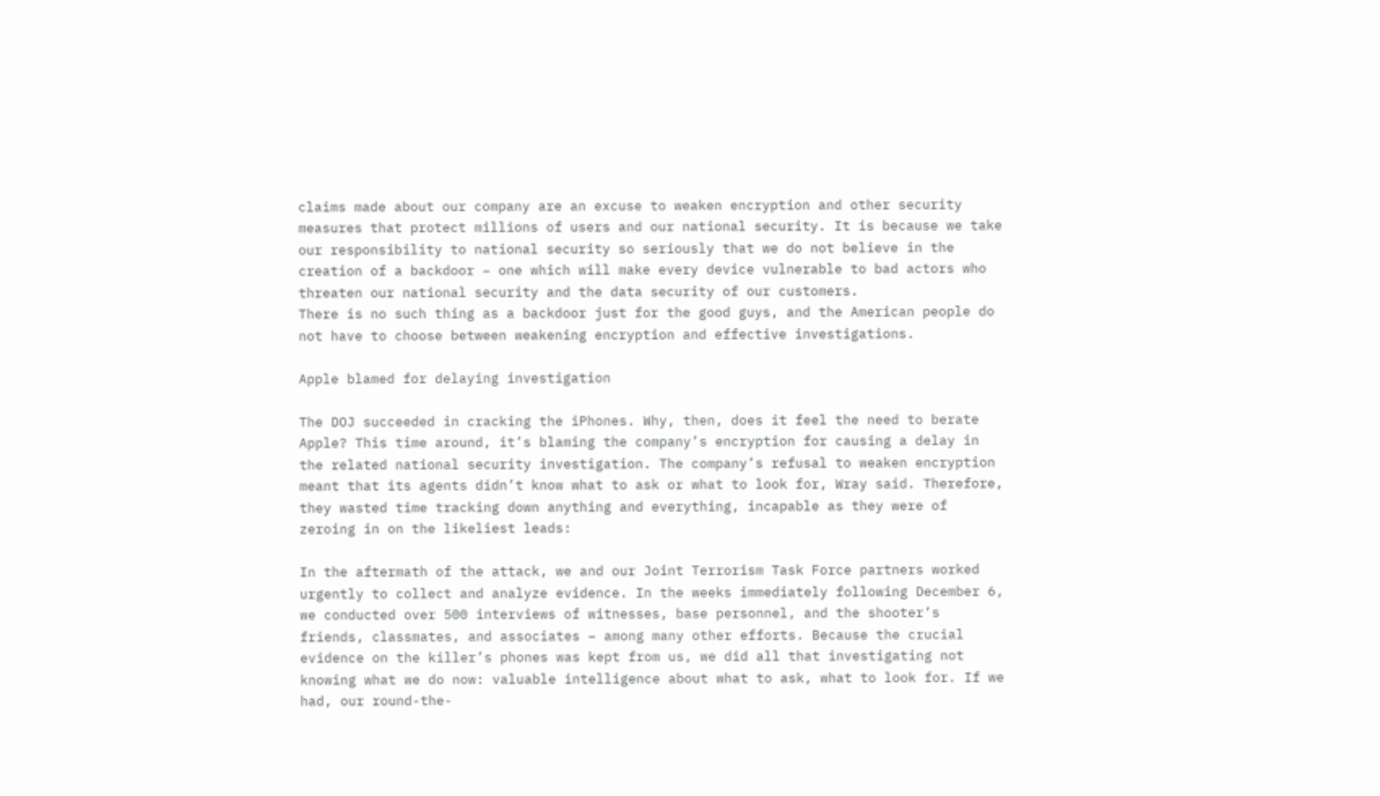claims made about our company are an excuse to weaken encryption and other security measures that protect millions of users and our national security. It is because we take our responsibility to national security so seriously that we do not believe in the creation of a backdoor – one which will make every device vulnerable to bad actors who threaten our national security and the data security of our customers.
There is no such thing as a backdoor just for the good guys, and the American people do not have to choose between weakening encryption and effective investigations.

Apple blamed for delaying investigation

The DOJ succeeded in cracking the iPhones. Why, then, does it feel the need to berate Apple? This time around, it’s blaming the company’s encryption for causing a delay in the related national security investigation. The company’s refusal to weaken encryption meant that its agents didn’t know what to ask or what to look for, Wray said. Therefore, they wasted time tracking down anything and everything, incapable as they were of zeroing in on the likeliest leads:

In the aftermath of the attack, we and our Joint Terrorism Task Force partners worked urgently to collect and analyze evidence. In the weeks immediately following December 6, we conducted over 500 interviews of witnesses, base personnel, and the shooter’s friends, classmates, and associates – among many other efforts. Because the crucial evidence on the killer’s phones was kept from us, we did all that investigating not knowing what we do now: valuable intelligence about what to ask, what to look for. If we had, our round-the-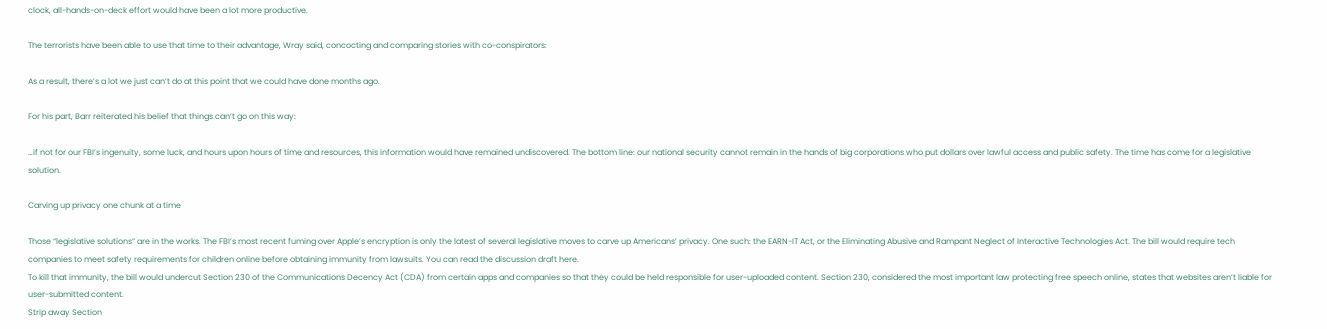clock, all-hands-on-deck effort would have been a lot more productive.

The terrorists have been able to use that time to their advantage, Wray said, concocting and comparing stories with co-conspirators:

As a result, there’s a lot we just can’t do at this point that we could have done months ago.

For his part, Barr reiterated his belief that things can’t go on this way:

…if not for our FBI’s ingenuity, some luck, and hours upon hours of time and resources, this information would have remained undiscovered. The bottom line: our national security cannot remain in the hands of big corporations who put dollars over lawful access and public safety. The time has come for a legislative solution.

Carving up privacy one chunk at a time

Those “legislative solutions” are in the works. The FBI’s most recent fuming over Apple’s encryption is only the latest of several legislative moves to carve up Americans’ privacy. One such: the EARN-IT Act, or the Eliminating Abusive and Rampant Neglect of Interactive Technologies Act. The bill would require tech companies to meet safety requirements for children online before obtaining immunity from lawsuits. You can read the discussion draft here.
To kill that immunity, the bill would undercut Section 230 of the Communications Decency Act (CDA) from certain apps and companies so that they could be held responsible for user-uploaded content. Section 230, considered the most important law protecting free speech online, states that websites aren’t liable for user-submitted content.
Strip away Section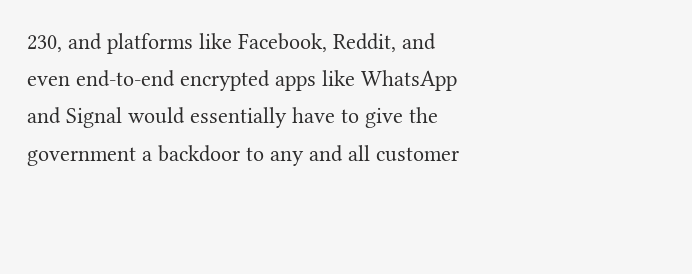230, and platforms like Facebook, Reddit, and even end-to-end encrypted apps like WhatsApp and Signal would essentially have to give the government a backdoor to any and all customer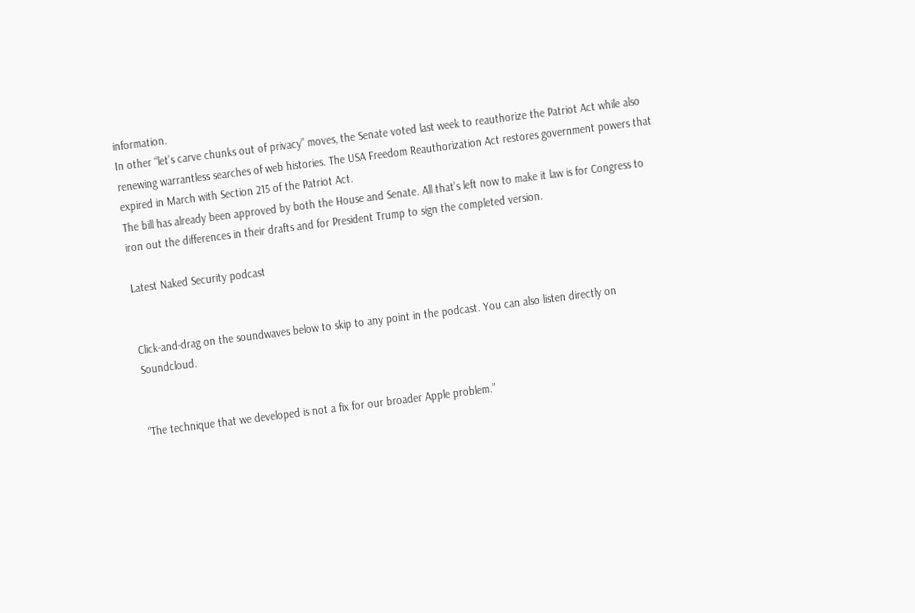information.
In other “let’s carve chunks out of privacy” moves, the Senate voted last week to reauthorize the Patriot Act while also renewing warrantless searches of web histories. The USA Freedom Reauthorization Act restores government powers that expired in March with Section 215 of the Patriot Act.
The bill has already been approved by both the House and Senate. All that’s left now to make it law is for Congress to iron out the differences in their drafts and for President Trump to sign the completed version.

Latest Naked Security podcast


Click-and-drag on the soundwaves below to skip to any point in the podcast. You can also listen directly on Soundcloud.


“The technique that we developed is not a fix for our broader Apple problem.”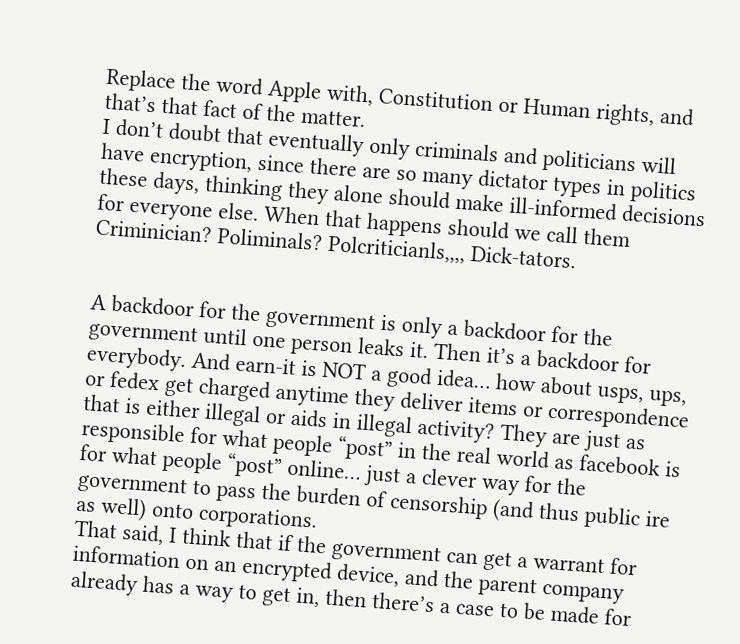Replace the word Apple with, Constitution or Human rights, and that’s that fact of the matter.
I don’t doubt that eventually only criminals and politicians will have encryption, since there are so many dictator types in politics these days, thinking they alone should make ill-informed decisions for everyone else. When that happens should we call them Criminician? Poliminals? Polcriticianls,,,, Dick-tators.


A backdoor for the government is only a backdoor for the government until one person leaks it. Then it’s a backdoor for everybody. And earn-it is NOT a good idea… how about usps, ups, or fedex get charged anytime they deliver items or correspondence that is either illegal or aids in illegal activity? They are just as responsible for what people “post” in the real world as facebook is for what people “post” online… just a clever way for the government to pass the burden of censorship (and thus public ire as well) onto corporations.
That said, I think that if the government can get a warrant for information on an encrypted device, and the parent company already has a way to get in, then there’s a case to be made for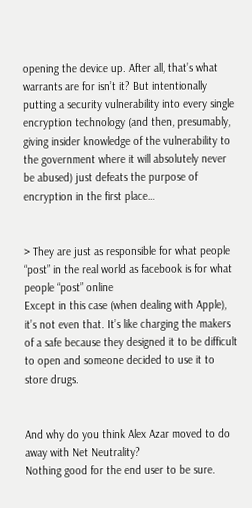opening the device up. After all, that’s what warrants are for isn’t it? But intentionally putting a security vulnerability into every single encryption technology (and then, presumably, giving insider knowledge of the vulnerability to the government where it will absolutely never be abused) just defeats the purpose of encryption in the first place…


> They are just as responsible for what people “post” in the real world as facebook is for what people “post” online
Except in this case (when dealing with Apple), it’s not even that. It’s like charging the makers of a safe because they designed it to be difficult to open and someone decided to use it to store drugs.


And why do you think Alex Azar moved to do away with Net Neutrality?
Nothing good for the end user to be sure.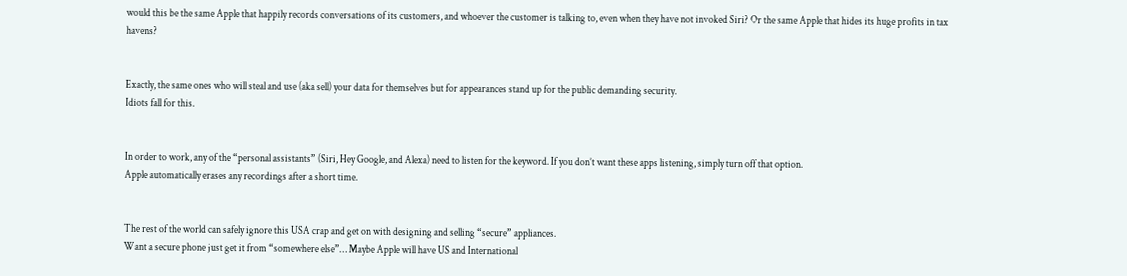would this be the same Apple that happily records conversations of its customers, and whoever the customer is talking to, even when they have not invoked Siri? Or the same Apple that hides its huge profits in tax havens?


Exactly, the same ones who will steal and use (aka sell) your data for themselves but for appearances stand up for the public demanding security.
Idiots fall for this.


In order to work, any of the “personal assistants” (Siri, Hey Google, and Alexa) need to listen for the keyword. If you don’t want these apps listening, simply turn off that option.
Apple automatically erases any recordings after a short time.


The rest of the world can safely ignore this USA crap and get on with designing and selling “secure” appliances.
Want a secure phone just get it from “somewhere else”… Maybe Apple will have US and International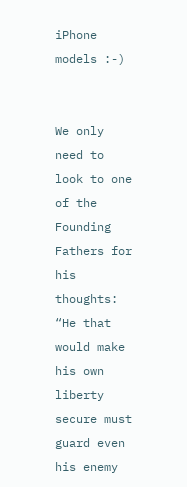iPhone models :-)


We only need to look to one of the Founding Fathers for his thoughts:
“He that would make his own liberty secure must guard even his enemy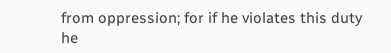from oppression; for if he violates this duty he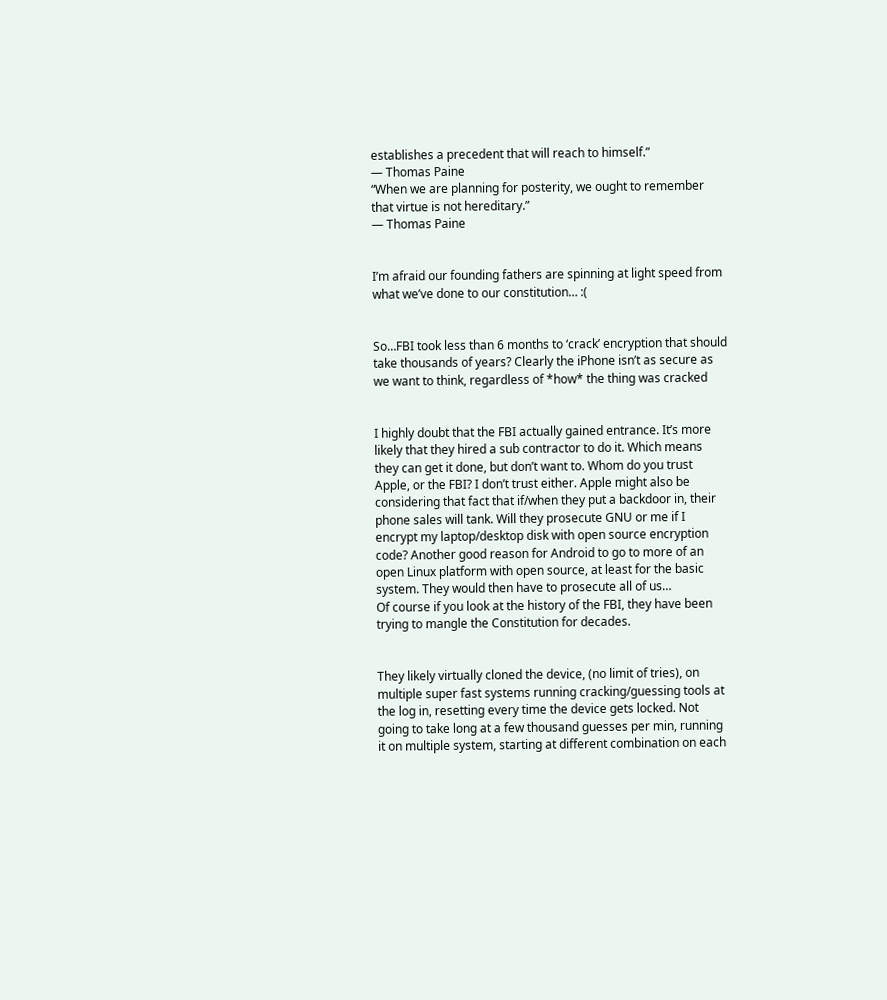establishes a precedent that will reach to himself.”
― Thomas Paine
“When we are planning for posterity, we ought to remember that virtue is not hereditary.”
― Thomas Paine


I’m afraid our founding fathers are spinning at light speed from what we’ve done to our constitution… :(


So…FBI took less than 6 months to ‘crack’ encryption that should take thousands of years? Clearly the iPhone isn’t as secure as we want to think, regardless of *how* the thing was cracked


I highly doubt that the FBI actually gained entrance. It’s more likely that they hired a sub contractor to do it. Which means they can get it done, but don’t want to. Whom do you trust Apple, or the FBI? I don’t trust either. Apple might also be considering that fact that if/when they put a backdoor in, their phone sales will tank. Will they prosecute GNU or me if I encrypt my laptop/desktop disk with open source encryption code? Another good reason for Android to go to more of an open Linux platform with open source, at least for the basic system. They would then have to prosecute all of us…
Of course if you look at the history of the FBI, they have been trying to mangle the Constitution for decades.


They likely virtually cloned the device, (no limit of tries), on multiple super fast systems running cracking/guessing tools at the log in, resetting every time the device gets locked. Not going to take long at a few thousand guesses per min, running it on multiple system, starting at different combination on each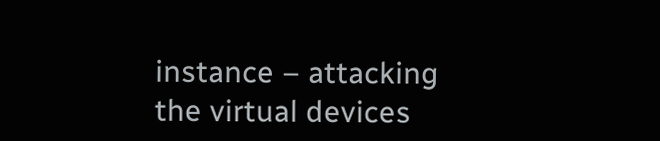instance – attacking the virtual devices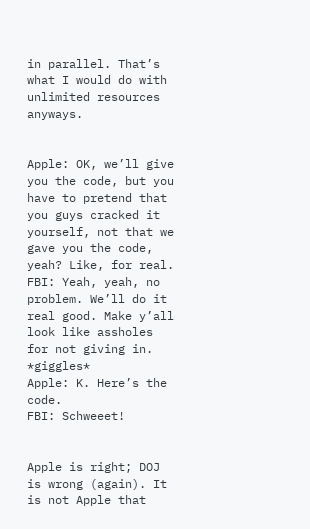in parallel. That’s what I would do with unlimited resources anyways.


Apple: OK, we’ll give you the code, but you have to pretend that you guys cracked it yourself, not that we gave you the code, yeah? Like, for real.
FBI: Yeah, yeah, no problem. We’ll do it real good. Make y’all look like assholes for not giving in. *giggles*
Apple: K. Here’s the code.
FBI: Schweeet!


Apple is right; DOJ is wrong (again). It is not Apple that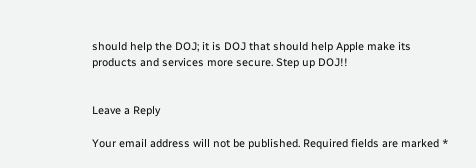should help the DOJ; it is DOJ that should help Apple make its products and services more secure. Step up DOJ!!


Leave a Reply

Your email address will not be published. Required fields are marked *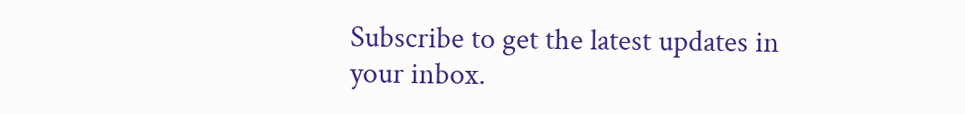Subscribe to get the latest updates in your inbox.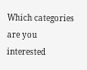Which categories are you interested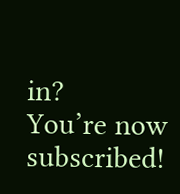in?
You’re now subscribed!